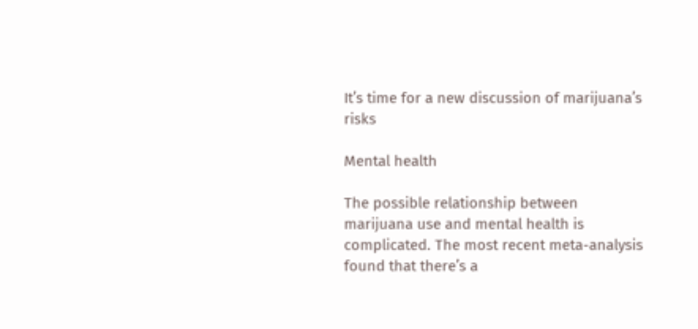It’s time for a new discussion of marijuana’s risks

Mental health

The possible relationship between marijuana use and mental health is complicated. The most recent meta-analysis found that there’s a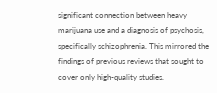significant connection between heavy marijuana use and a diagnosis of psychosis, specifically schizophrenia. This mirrored the findings of previous reviews that sought to cover only high-quality studies.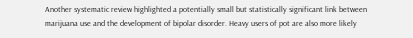Another systematic review highlighted a potentially small but statistically significant link between marijuana use and the development of bipolar disorder. Heavy users of pot are also more likely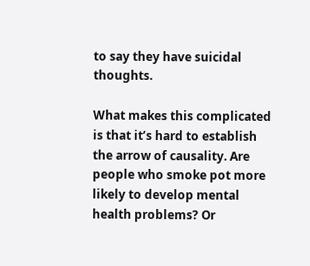to say they have suicidal thoughts.

What makes this complicated is that it’s hard to establish the arrow of causality. Are people who smoke pot more likely to develop mental health problems? Or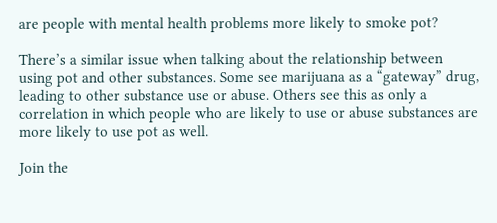are people with mental health problems more likely to smoke pot?

There’s a similar issue when talking about the relationship between using pot and other substances. Some see marijuana as a “gateway” drug, leading to other substance use or abuse. Others see this as only a correlation in which people who are likely to use or abuse substances are more likely to use pot as well.

Join the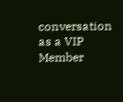conversation as a VIP Member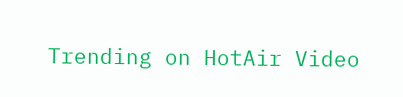Trending on HotAir Video